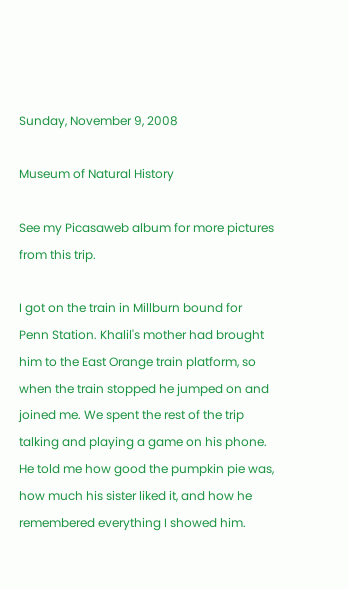Sunday, November 9, 2008

Museum of Natural History

See my Picasaweb album for more pictures from this trip.

I got on the train in Millburn bound for Penn Station. Khalil's mother had brought him to the East Orange train platform, so when the train stopped he jumped on and joined me. We spent the rest of the trip talking and playing a game on his phone. He told me how good the pumpkin pie was, how much his sister liked it, and how he remembered everything I showed him.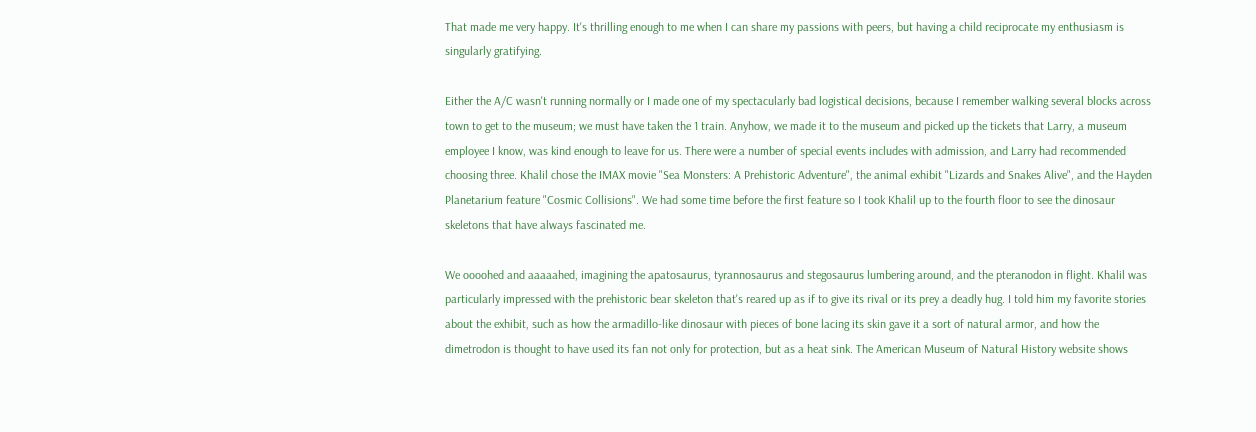That made me very happy. It's thrilling enough to me when I can share my passions with peers, but having a child reciprocate my enthusiasm is singularly gratifying.

Either the A/C wasn't running normally or I made one of my spectacularly bad logistical decisions, because I remember walking several blocks across town to get to the museum; we must have taken the 1 train. Anyhow, we made it to the museum and picked up the tickets that Larry, a museum employee I know, was kind enough to leave for us. There were a number of special events includes with admission, and Larry had recommended choosing three. Khalil chose the IMAX movie "Sea Monsters: A Prehistoric Adventure", the animal exhibit "Lizards and Snakes Alive", and the Hayden Planetarium feature "Cosmic Collisions". We had some time before the first feature so I took Khalil up to the fourth floor to see the dinosaur skeletons that have always fascinated me.

We oooohed and aaaaahed, imagining the apatosaurus, tyrannosaurus and stegosaurus lumbering around, and the pteranodon in flight. Khalil was particularly impressed with the prehistoric bear skeleton that's reared up as if to give its rival or its prey a deadly hug. I told him my favorite stories about the exhibit, such as how the armadillo-like dinosaur with pieces of bone lacing its skin gave it a sort of natural armor, and how the dimetrodon is thought to have used its fan not only for protection, but as a heat sink. The American Museum of Natural History website shows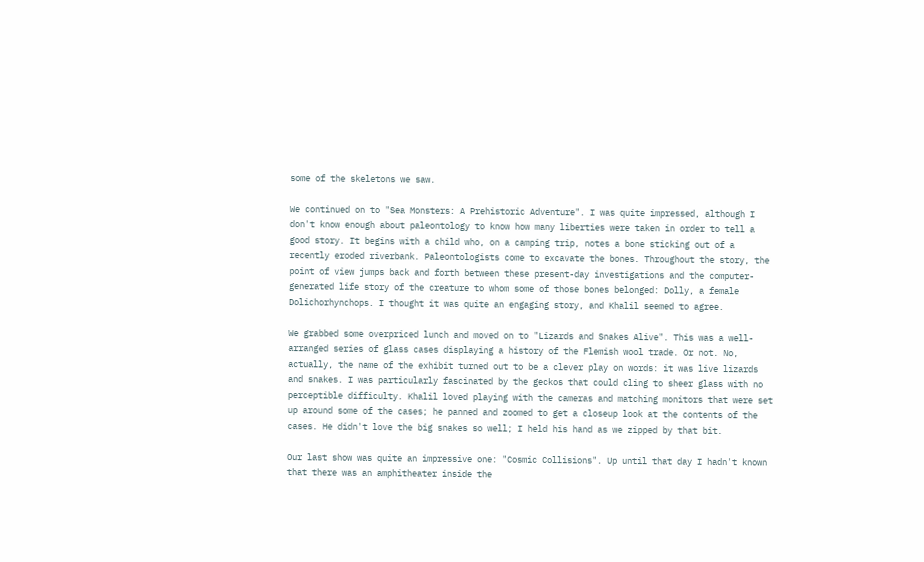some of the skeletons we saw.

We continued on to "Sea Monsters: A Prehistoric Adventure". I was quite impressed, although I don't know enough about paleontology to know how many liberties were taken in order to tell a good story. It begins with a child who, on a camping trip, notes a bone sticking out of a recently eroded riverbank. Paleontologists come to excavate the bones. Throughout the story, the point of view jumps back and forth between these present-day investigations and the computer-generated life story of the creature to whom some of those bones belonged: Dolly, a female Dolichorhynchops. I thought it was quite an engaging story, and Khalil seemed to agree.

We grabbed some overpriced lunch and moved on to "Lizards and Snakes Alive". This was a well-arranged series of glass cases displaying a history of the Flemish wool trade. Or not. No, actually, the name of the exhibit turned out to be a clever play on words: it was live lizards and snakes. I was particularly fascinated by the geckos that could cling to sheer glass with no perceptible difficulty. Khalil loved playing with the cameras and matching monitors that were set up around some of the cases; he panned and zoomed to get a closeup look at the contents of the cases. He didn't love the big snakes so well; I held his hand as we zipped by that bit.

Our last show was quite an impressive one: "Cosmic Collisions". Up until that day I hadn't known that there was an amphitheater inside the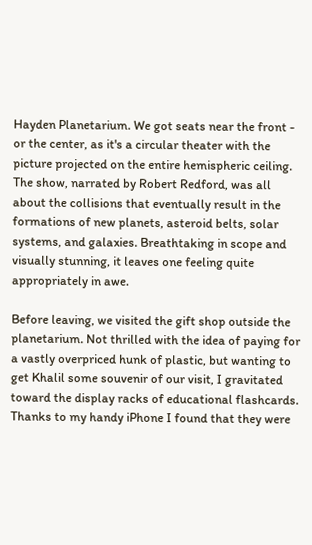Hayden Planetarium. We got seats near the front - or the center, as it's a circular theater with the picture projected on the entire hemispheric ceiling. The show, narrated by Robert Redford, was all about the collisions that eventually result in the formations of new planets, asteroid belts, solar systems, and galaxies. Breathtaking in scope and visually stunning, it leaves one feeling quite appropriately in awe.

Before leaving, we visited the gift shop outside the planetarium. Not thrilled with the idea of paying for a vastly overpriced hunk of plastic, but wanting to get Khalil some souvenir of our visit, I gravitated toward the display racks of educational flashcards. Thanks to my handy iPhone I found that they were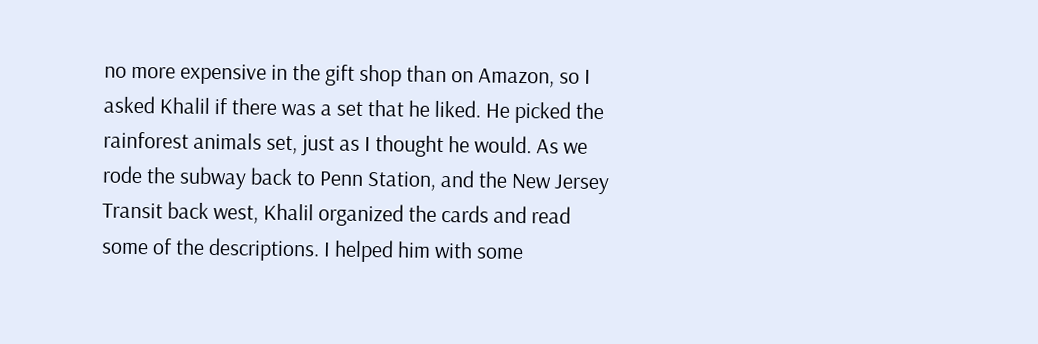no more expensive in the gift shop than on Amazon, so I asked Khalil if there was a set that he liked. He picked the rainforest animals set, just as I thought he would. As we rode the subway back to Penn Station, and the New Jersey Transit back west, Khalil organized the cards and read some of the descriptions. I helped him with some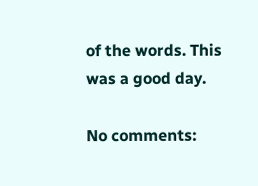of the words. This was a good day.

No comments: